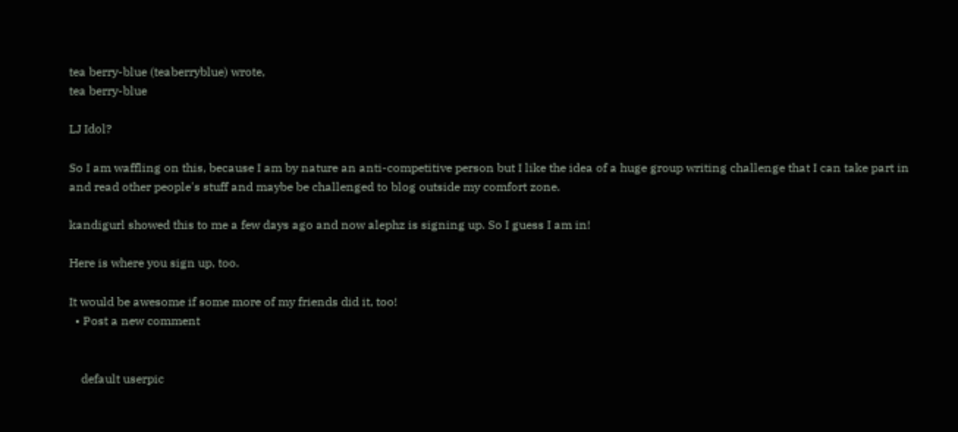tea berry-blue (teaberryblue) wrote,
tea berry-blue

LJ Idol?

So I am waffling on this, because I am by nature an anti-competitive person but I like the idea of a huge group writing challenge that I can take part in and read other people's stuff and maybe be challenged to blog outside my comfort zone.

kandigurl showed this to me a few days ago and now alephz is signing up. So I guess I am in!

Here is where you sign up, too.

It would be awesome if some more of my friends did it, too!
  • Post a new comment


    default userpic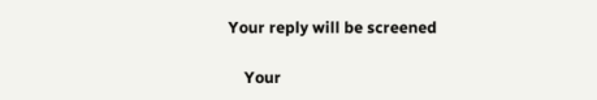Your reply will be screened

    Your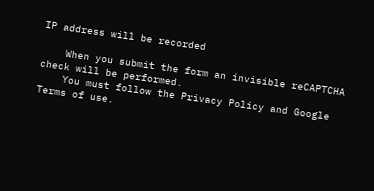IP address will be recorded

    When you submit the form an invisible reCAPTCHA check will be performed.
    You must follow the Privacy Policy and Google Terms of use.